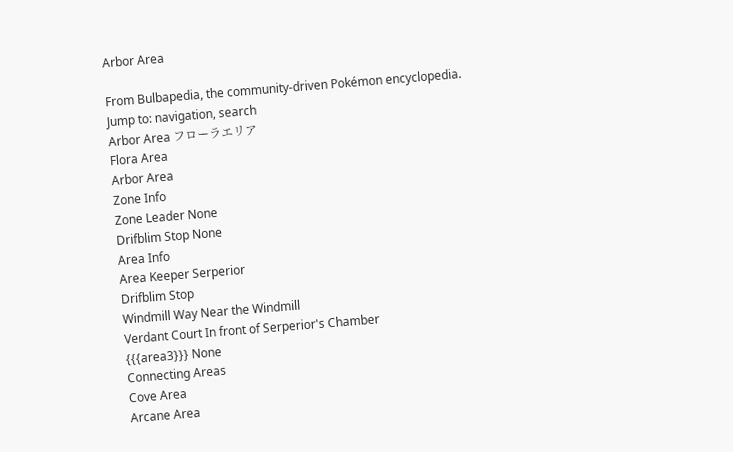Arbor Area

From Bulbapedia, the community-driven Pokémon encyclopedia.
Jump to: navigation, search
Arbor Area フローラエリア
Flora Area
Arbor Area
Zone Info
Zone Leader None
Drifblim Stop None
Area Info
Area Keeper Serperior
Drifblim Stop
Windmill Way Near the Windmill
Verdant Court In front of Serperior's Chamber
{{{area3}}} None
Connecting Areas
Cove Area
Arcane Area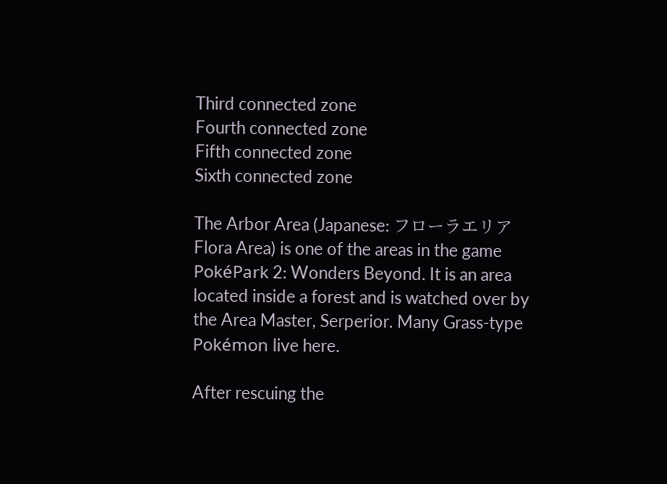Third connected zone
Fourth connected zone
Fifth connected zone
Sixth connected zone

The Arbor Area (Japanese: フローラエリア Flora Area) is one of the areas in the game PokéPark 2: Wonders Beyond. It is an area located inside a forest and is watched over by the Area Master, Serperior. Many Grass-type Pokémon live here.

After rescuing the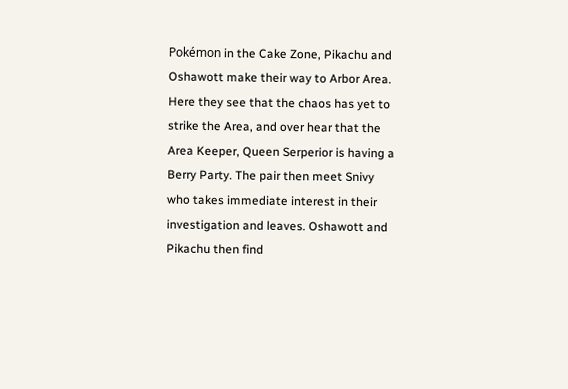Pokémon in the Cake Zone, Pikachu and Oshawott make their way to Arbor Area. Here they see that the chaos has yet to strike the Area, and over hear that the Area Keeper, Queen Serperior is having a Berry Party. The pair then meet Snivy who takes immediate interest in their investigation and leaves. Oshawott and Pikachu then find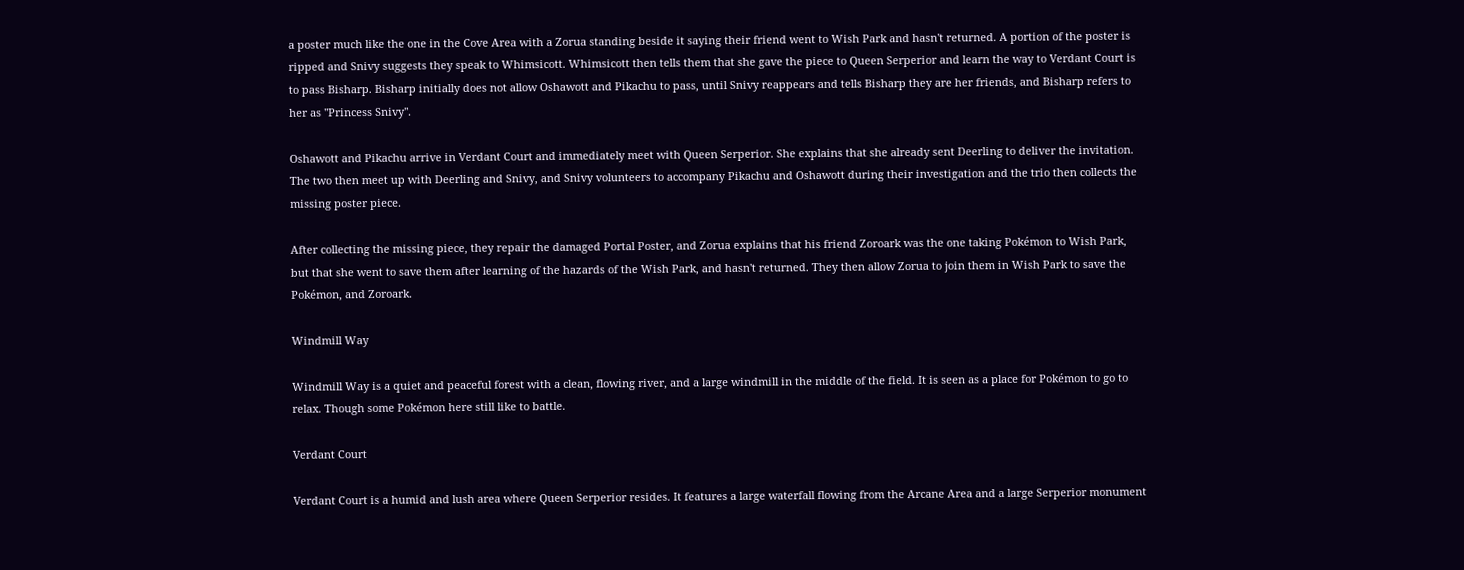a poster much like the one in the Cove Area with a Zorua standing beside it saying their friend went to Wish Park and hasn't returned. A portion of the poster is ripped and Snivy suggests they speak to Whimsicott. Whimsicott then tells them that she gave the piece to Queen Serperior and learn the way to Verdant Court is to pass Bisharp. Bisharp initially does not allow Oshawott and Pikachu to pass, until Snivy reappears and tells Bisharp they are her friends, and Bisharp refers to her as "Princess Snivy".

Oshawott and Pikachu arrive in Verdant Court and immediately meet with Queen Serperior. She explains that she already sent Deerling to deliver the invitation. The two then meet up with Deerling and Snivy, and Snivy volunteers to accompany Pikachu and Oshawott during their investigation and the trio then collects the missing poster piece.

After collecting the missing piece, they repair the damaged Portal Poster, and Zorua explains that his friend Zoroark was the one taking Pokémon to Wish Park, but that she went to save them after learning of the hazards of the Wish Park, and hasn't returned. They then allow Zorua to join them in Wish Park to save the Pokémon, and Zoroark.

Windmill Way

Windmill Way is a quiet and peaceful forest with a clean, flowing river, and a large windmill in the middle of the field. It is seen as a place for Pokémon to go to relax. Though some Pokémon here still like to battle.

Verdant Court

Verdant Court is a humid and lush area where Queen Serperior resides. It features a large waterfall flowing from the Arcane Area and a large Serperior monument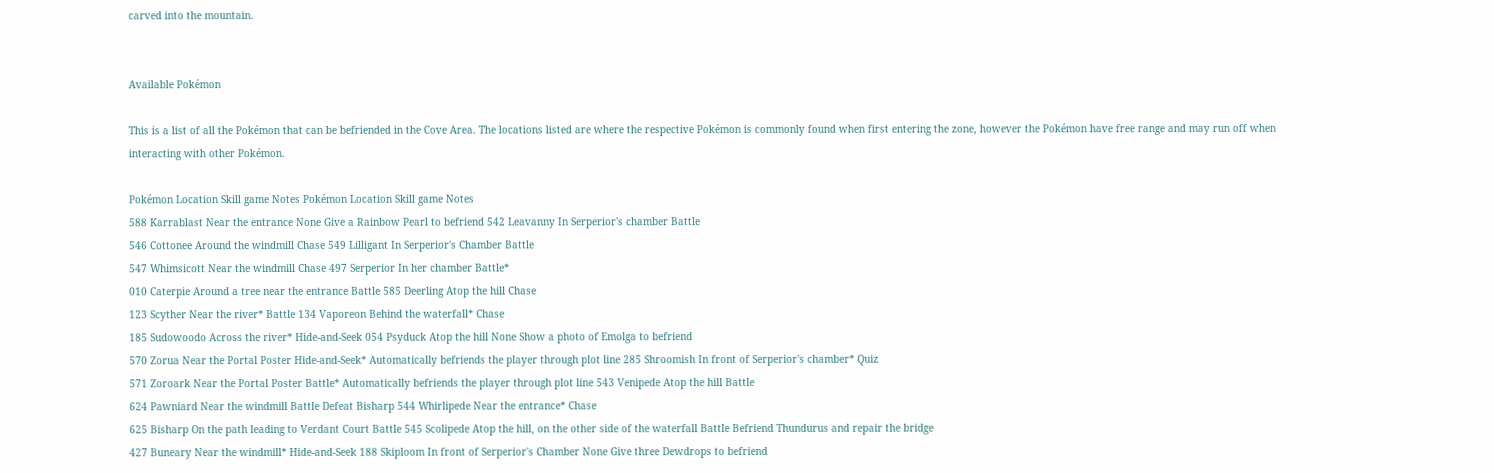carved into the mountain.


Available Pokémon

This is a list of all the Pokémon that can be befriended in the Cove Area. The locations listed are where the respective Pokémon is commonly found when first entering the zone, however the Pokémon have free range and may run off when interacting with other Pokémon.

Pokémon Location Skill game Notes Pokémon Location Skill game Notes
588 Karrablast Near the entrance None Give a Rainbow Pearl to befriend 542 Leavanny In Serperior's chamber Battle
546 Cottonee Around the windmill Chase 549 Lilligant In Serperior's Chamber Battle
547 Whimsicott Near the windmill Chase 497 Serperior In her chamber Battle*
010 Caterpie Around a tree near the entrance Battle 585 Deerling Atop the hill Chase
123 Scyther Near the river* Battle 134 Vaporeon Behind the waterfall* Chase
185 Sudowoodo Across the river* Hide-and-Seek 054 Psyduck Atop the hill None Show a photo of Emolga to befriend
570 Zorua Near the Portal Poster Hide-and-Seek* Automatically befriends the player through plot line 285 Shroomish In front of Serperior's chamber* Quiz
571 Zoroark Near the Portal Poster Battle* Automatically befriends the player through plot line 543 Venipede Atop the hill Battle
624 Pawniard Near the windmill Battle Defeat Bisharp 544 Whirlipede Near the entrance* Chase
625 Bisharp On the path leading to Verdant Court Battle 545 Scolipede Atop the hill, on the other side of the waterfall Battle Befriend Thundurus and repair the bridge
427 Buneary Near the windmill* Hide-and-Seek 188 Skiploom In front of Serperior's Chamber None Give three Dewdrops to befriend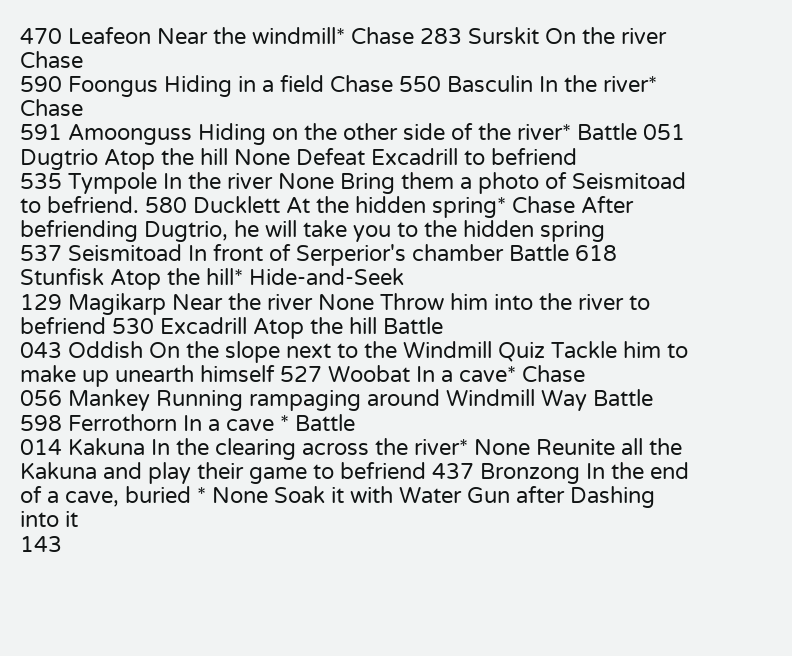470 Leafeon Near the windmill* Chase 283 Surskit On the river Chase
590 Foongus Hiding in a field Chase 550 Basculin In the river* Chase
591 Amoonguss Hiding on the other side of the river* Battle 051 Dugtrio Atop the hill None Defeat Excadrill to befriend
535 Tympole In the river None Bring them a photo of Seismitoad to befriend. 580 Ducklett At the hidden spring* Chase After befriending Dugtrio, he will take you to the hidden spring
537 Seismitoad In front of Serperior's chamber Battle 618 Stunfisk Atop the hill* Hide-and-Seek
129 Magikarp Near the river None Throw him into the river to befriend 530 Excadrill Atop the hill Battle
043 Oddish On the slope next to the Windmill Quiz Tackle him to make up unearth himself 527 Woobat In a cave* Chase
056 Mankey Running rampaging around Windmill Way Battle 598 Ferrothorn In a cave * Battle
014 Kakuna In the clearing across the river* None Reunite all the Kakuna and play their game to befriend 437 Bronzong In the end of a cave, buried * None Soak it with Water Gun after Dashing into it
143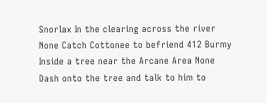Snorlax In the clearing across the river None Catch Cottonee to befriend 412 Burmy Inside a tree near the Arcane Area None Dash onto the tree and talk to him to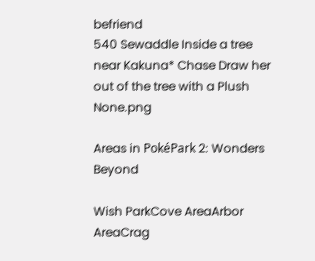befriend
540 Sewaddle Inside a tree near Kakuna* Chase Draw her out of the tree with a Plush None.png

Areas in PokéPark 2: Wonders Beyond

Wish ParkCove AreaArbor AreaCrag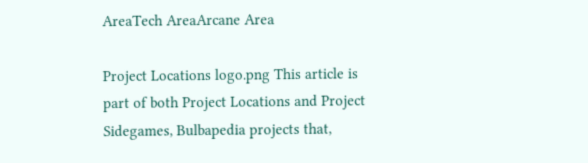AreaTech AreaArcane Area

Project Locations logo.png This article is part of both Project Locations and Project Sidegames, Bulbapedia projects that,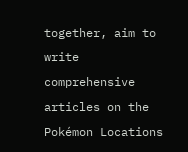together, aim to write comprehensive articles on the Pokémon Locations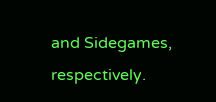and Sidegames, respectively.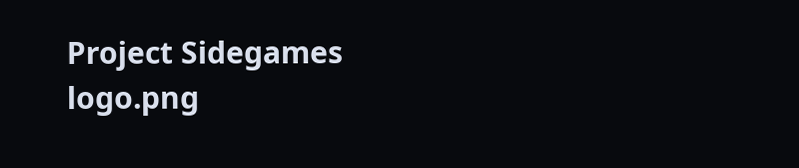Project Sidegames logo.png